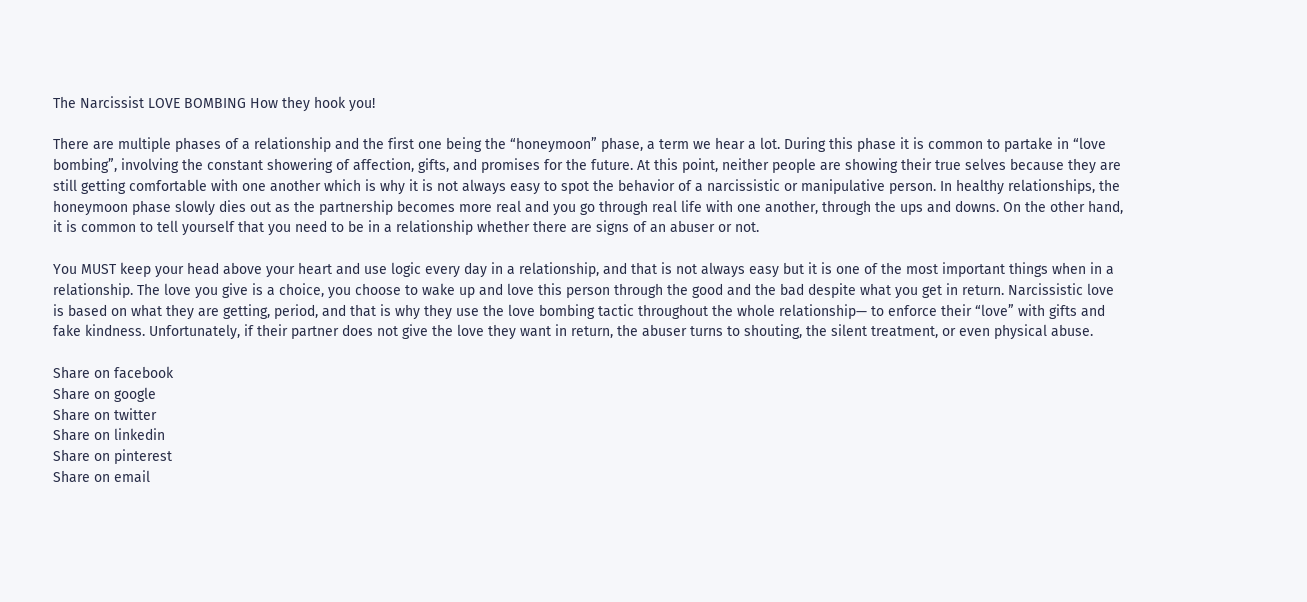The Narcissist LOVE BOMBING How they hook you!

There are multiple phases of a relationship and the first one being the “honeymoon” phase, a term we hear a lot. During this phase it is common to partake in “love bombing”, involving the constant showering of affection, gifts, and promises for the future. At this point, neither people are showing their true selves because they are still getting comfortable with one another which is why it is not always easy to spot the behavior of a narcissistic or manipulative person. In healthy relationships, the honeymoon phase slowly dies out as the partnership becomes more real and you go through real life with one another, through the ups and downs. On the other hand, it is common to tell yourself that you need to be in a relationship whether there are signs of an abuser or not.

You MUST keep your head above your heart and use logic every day in a relationship, and that is not always easy but it is one of the most important things when in a relationship. The love you give is a choice, you choose to wake up and love this person through the good and the bad despite what you get in return. Narcissistic love is based on what they are getting, period, and that is why they use the love bombing tactic throughout the whole relationship— to enforce their “love” with gifts and fake kindness. Unfortunately, if their partner does not give the love they want in return, the abuser turns to shouting, the silent treatment, or even physical abuse.

Share on facebook
Share on google
Share on twitter
Share on linkedin
Share on pinterest
Share on email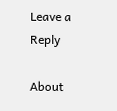Leave a Reply

About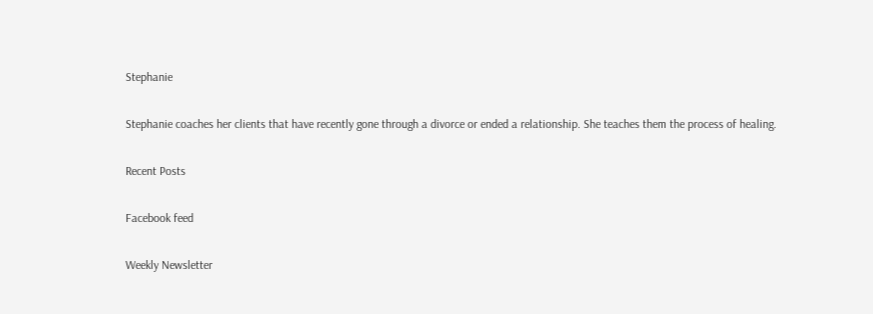Stephanie

Stephanie coaches her clients that have recently gone through a divorce or ended a relationship. She teaches them the process of healing.

Recent Posts

Facebook feed

Weekly Newsletter